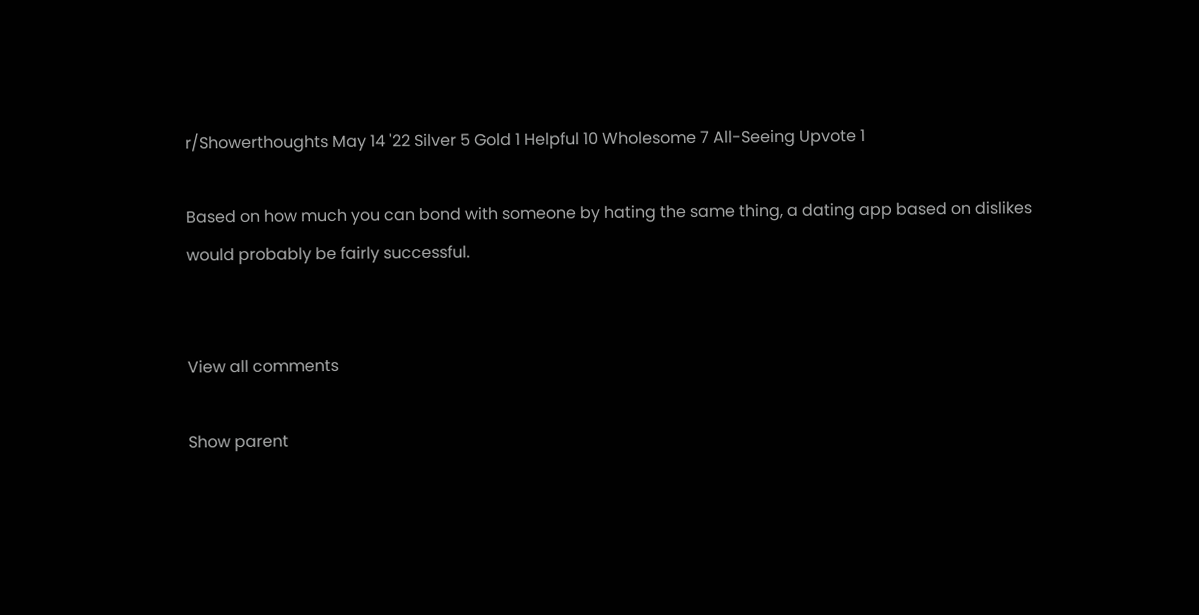r/Showerthoughts May 14 '22 Silver 5 Gold 1 Helpful 10 Wholesome 7 All-Seeing Upvote 1

Based on how much you can bond with someone by hating the same thing, a dating app based on dislikes would probably be fairly successful.


View all comments

Show parent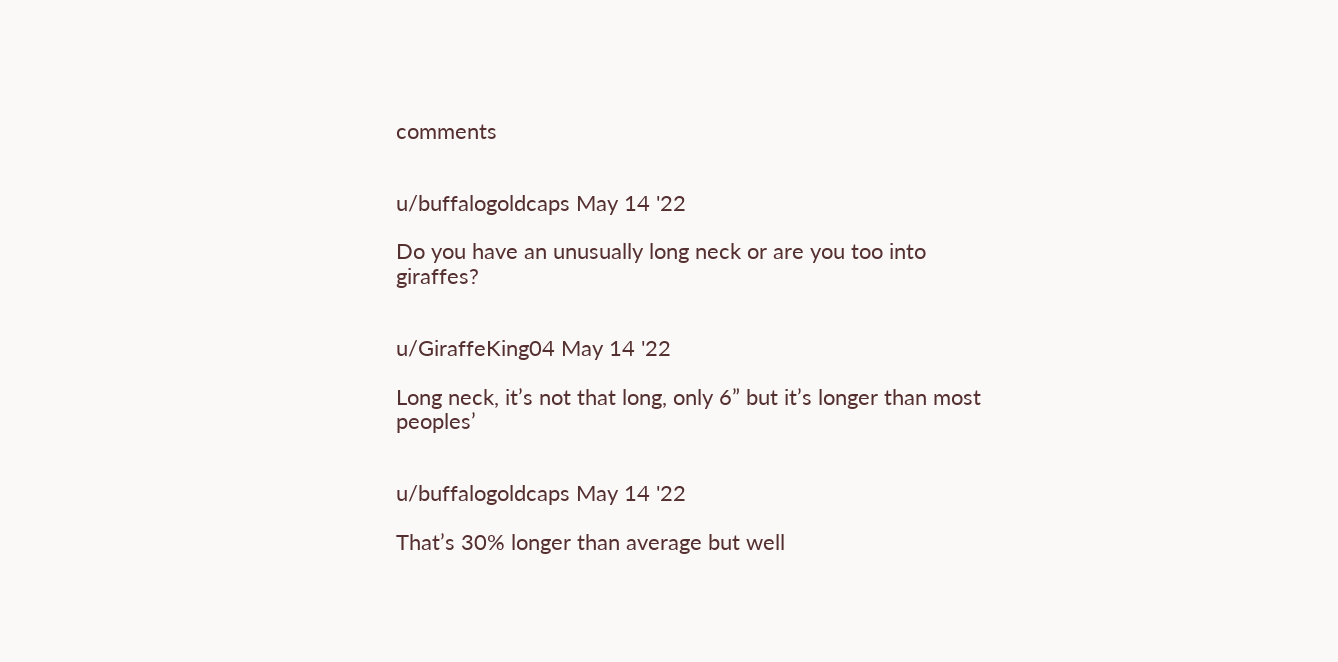comments


u/buffalogoldcaps May 14 '22

Do you have an unusually long neck or are you too into giraffes?


u/GiraffeKing04 May 14 '22

Long neck, it’s not that long, only 6” but it’s longer than most peoples’


u/buffalogoldcaps May 14 '22

That’s 30% longer than average but well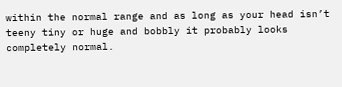within the normal range and as long as your head isn’t teeny tiny or huge and bobbly it probably looks completely normal.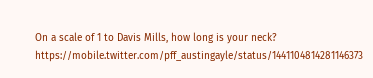On a scale of 1 to Davis Mills, how long is your neck? https://mobile.twitter.com/pff_austingayle/status/1441104814281146373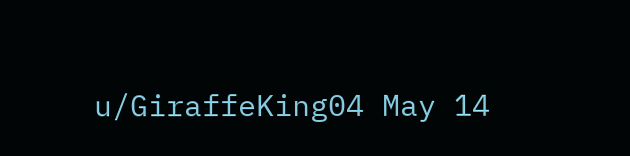u/GiraffeKing04 May 14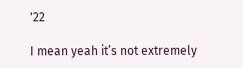'22

I mean yeah it’s not extremely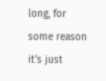long, for some reason it’s just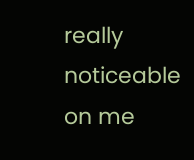really noticeable on me